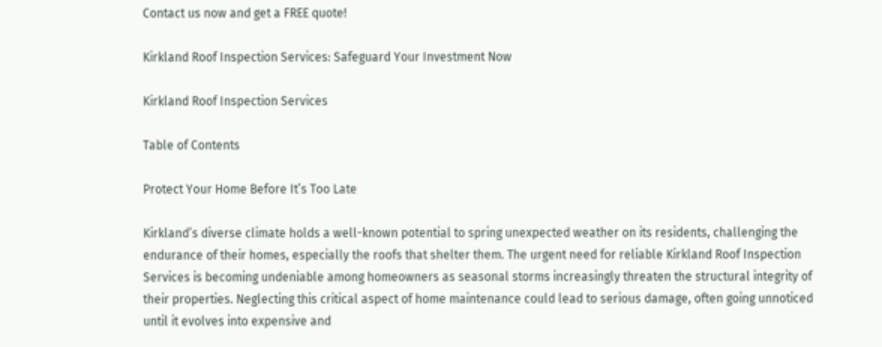Contact us now and get a FREE quote!

Kirkland Roof Inspection Services: Safeguard Your Investment Now

Kirkland Roof Inspection Services

Table of Contents

Protect Your Home Before It’s Too Late

Kirkland’s diverse climate holds a well-known potential to spring unexpected weather on its residents, challenging the endurance of their homes, especially the roofs that shelter them. The urgent need for reliable Kirkland Roof Inspection Services is becoming undeniable among homeowners as seasonal storms increasingly threaten the structural integrity of their properties. Neglecting this critical aspect of home maintenance could lead to serious damage, often going unnoticed until it evolves into expensive and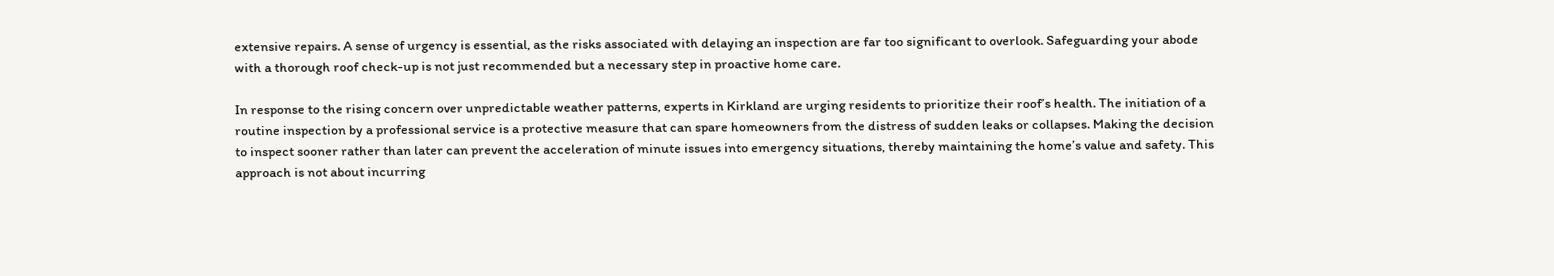extensive repairs. A sense of urgency is essential, as the risks associated with delaying an inspection are far too significant to overlook. Safeguarding your abode with a thorough roof check-up is not just recommended but a necessary step in proactive home care.

In response to the rising concern over unpredictable weather patterns, experts in Kirkland are urging residents to prioritize their roof’s health. The initiation of a routine inspection by a professional service is a protective measure that can spare homeowners from the distress of sudden leaks or collapses. Making the decision to inspect sooner rather than later can prevent the acceleration of minute issues into emergency situations, thereby maintaining the home’s value and safety. This approach is not about incurring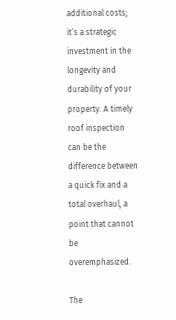additional costs; it’s a strategic investment in the longevity and durability of your property. A timely roof inspection can be the difference between a quick fix and a total overhaul, a point that cannot be overemphasized.

The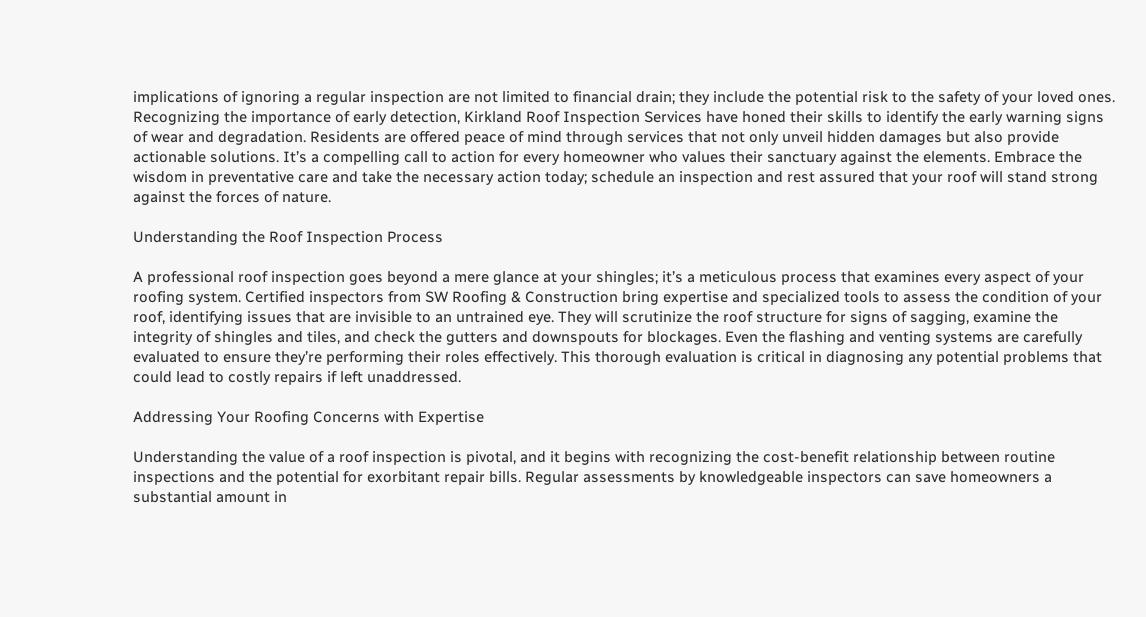implications of ignoring a regular inspection are not limited to financial drain; they include the potential risk to the safety of your loved ones. Recognizing the importance of early detection, Kirkland Roof Inspection Services have honed their skills to identify the early warning signs of wear and degradation. Residents are offered peace of mind through services that not only unveil hidden damages but also provide actionable solutions. It’s a compelling call to action for every homeowner who values their sanctuary against the elements. Embrace the wisdom in preventative care and take the necessary action today; schedule an inspection and rest assured that your roof will stand strong against the forces of nature.

Understanding the Roof Inspection Process

A professional roof inspection goes beyond a mere glance at your shingles; it’s a meticulous process that examines every aspect of your roofing system. Certified inspectors from SW Roofing & Construction bring expertise and specialized tools to assess the condition of your roof, identifying issues that are invisible to an untrained eye. They will scrutinize the roof structure for signs of sagging, examine the integrity of shingles and tiles, and check the gutters and downspouts for blockages. Even the flashing and venting systems are carefully evaluated to ensure they’re performing their roles effectively. This thorough evaluation is critical in diagnosing any potential problems that could lead to costly repairs if left unaddressed.

Addressing Your Roofing Concerns with Expertise

Understanding the value of a roof inspection is pivotal, and it begins with recognizing the cost-benefit relationship between routine inspections and the potential for exorbitant repair bills. Regular assessments by knowledgeable inspectors can save homeowners a substantial amount in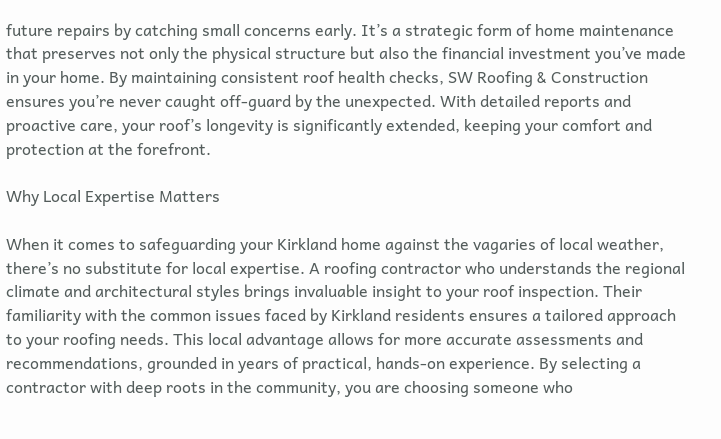future repairs by catching small concerns early. It’s a strategic form of home maintenance that preserves not only the physical structure but also the financial investment you’ve made in your home. By maintaining consistent roof health checks, SW Roofing & Construction ensures you’re never caught off-guard by the unexpected. With detailed reports and proactive care, your roof’s longevity is significantly extended, keeping your comfort and protection at the forefront.

Why Local Expertise Matters

When it comes to safeguarding your Kirkland home against the vagaries of local weather, there’s no substitute for local expertise. A roofing contractor who understands the regional climate and architectural styles brings invaluable insight to your roof inspection. Their familiarity with the common issues faced by Kirkland residents ensures a tailored approach to your roofing needs. This local advantage allows for more accurate assessments and recommendations, grounded in years of practical, hands-on experience. By selecting a contractor with deep roots in the community, you are choosing someone who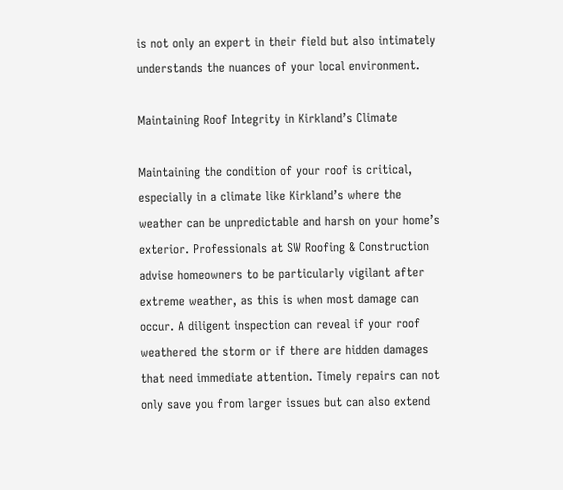is not only an expert in their field but also intimately understands the nuances of your local environment.

Maintaining Roof Integrity in Kirkland’s Climate

Maintaining the condition of your roof is critical, especially in a climate like Kirkland’s where the weather can be unpredictable and harsh on your home’s exterior. Professionals at SW Roofing & Construction advise homeowners to be particularly vigilant after extreme weather, as this is when most damage can occur. A diligent inspection can reveal if your roof weathered the storm or if there are hidden damages that need immediate attention. Timely repairs can not only save you from larger issues but can also extend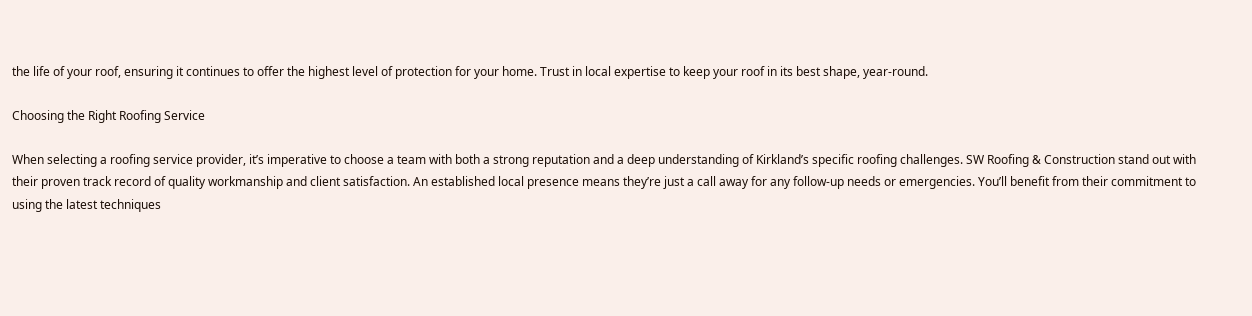the life of your roof, ensuring it continues to offer the highest level of protection for your home. Trust in local expertise to keep your roof in its best shape, year-round.

Choosing the Right Roofing Service

When selecting a roofing service provider, it’s imperative to choose a team with both a strong reputation and a deep understanding of Kirkland’s specific roofing challenges. SW Roofing & Construction stand out with their proven track record of quality workmanship and client satisfaction. An established local presence means they’re just a call away for any follow-up needs or emergencies. You’ll benefit from their commitment to using the latest techniques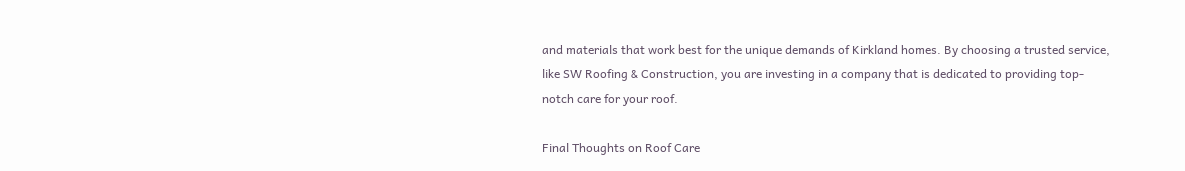and materials that work best for the unique demands of Kirkland homes. By choosing a trusted service, like SW Roofing & Construction, you are investing in a company that is dedicated to providing top-notch care for your roof.

Final Thoughts on Roof Care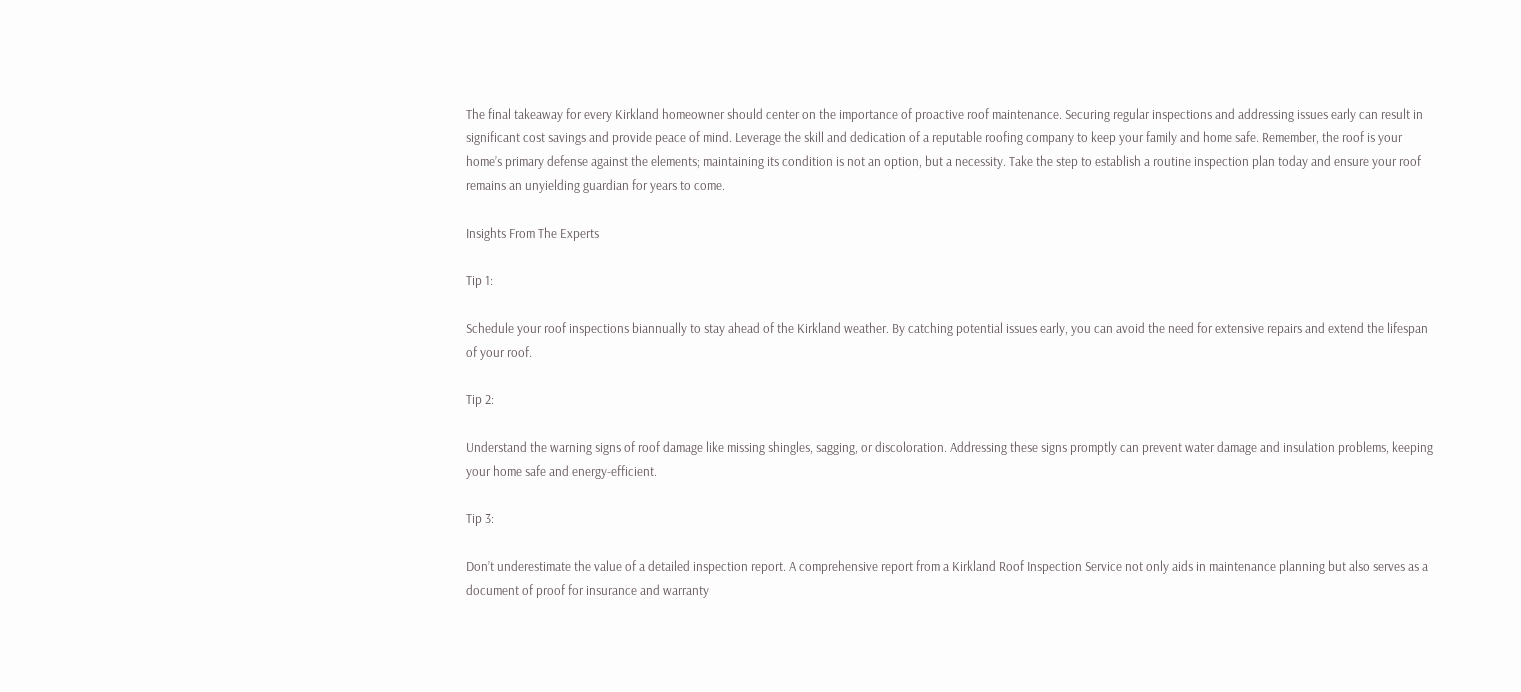The final takeaway for every Kirkland homeowner should center on the importance of proactive roof maintenance. Securing regular inspections and addressing issues early can result in significant cost savings and provide peace of mind. Leverage the skill and dedication of a reputable roofing company to keep your family and home safe. Remember, the roof is your home’s primary defense against the elements; maintaining its condition is not an option, but a necessity. Take the step to establish a routine inspection plan today and ensure your roof remains an unyielding guardian for years to come.

Insights From The Experts

Tip 1:

Schedule your roof inspections biannually to stay ahead of the Kirkland weather. By catching potential issues early, you can avoid the need for extensive repairs and extend the lifespan of your roof.

Tip 2:

Understand the warning signs of roof damage like missing shingles, sagging, or discoloration. Addressing these signs promptly can prevent water damage and insulation problems, keeping your home safe and energy-efficient.

Tip 3:

Don’t underestimate the value of a detailed inspection report. A comprehensive report from a Kirkland Roof Inspection Service not only aids in maintenance planning but also serves as a document of proof for insurance and warranty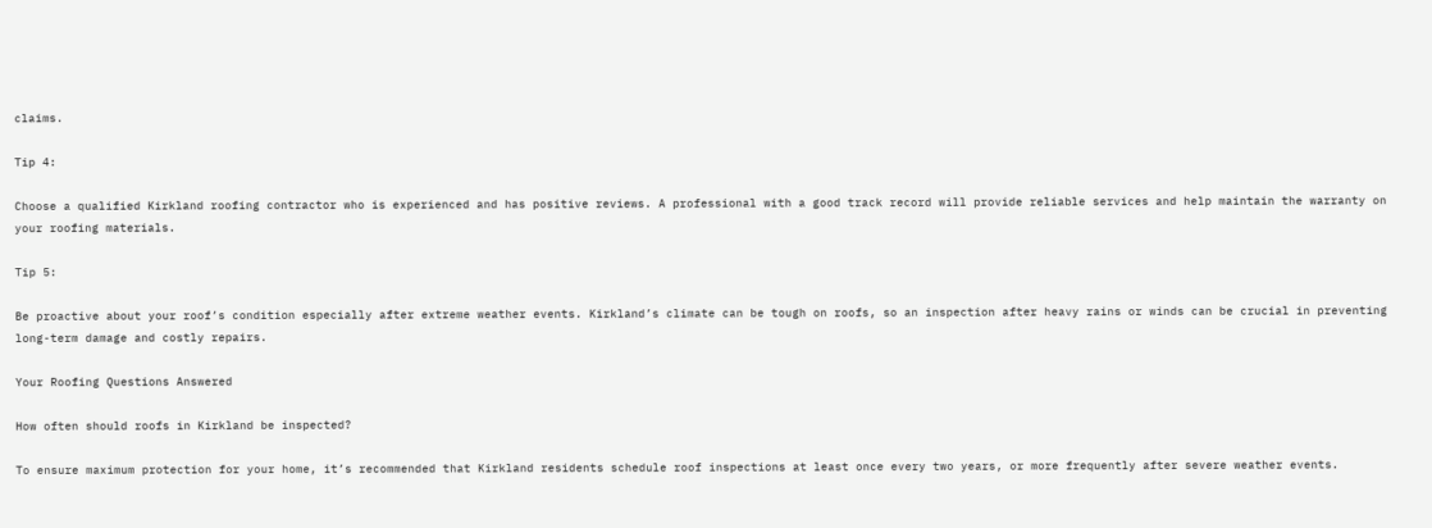claims.

Tip 4:

Choose a qualified Kirkland roofing contractor who is experienced and has positive reviews. A professional with a good track record will provide reliable services and help maintain the warranty on your roofing materials.

Tip 5:

Be proactive about your roof’s condition especially after extreme weather events. Kirkland’s climate can be tough on roofs, so an inspection after heavy rains or winds can be crucial in preventing long-term damage and costly repairs.

Your Roofing Questions Answered

How often should roofs in Kirkland be inspected?

To ensure maximum protection for your home, it’s recommended that Kirkland residents schedule roof inspections at least once every two years, or more frequently after severe weather events.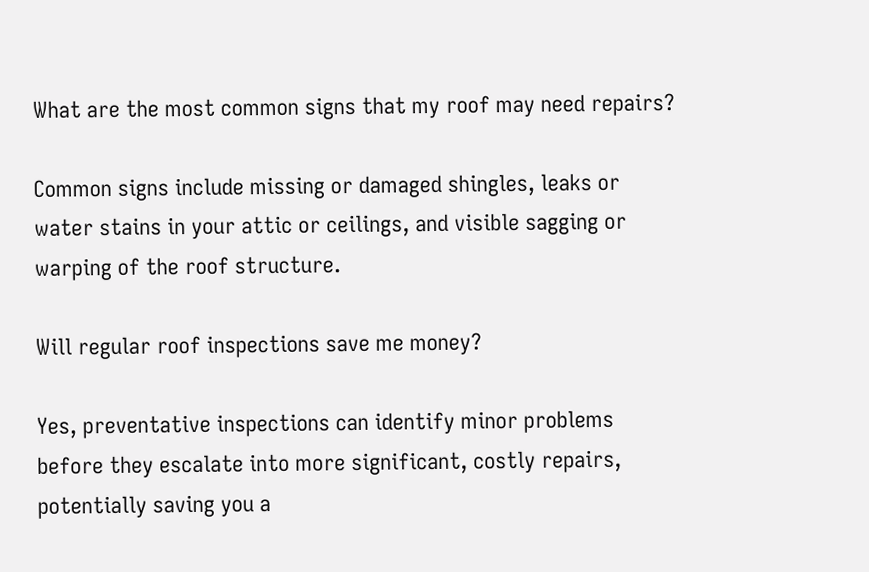What are the most common signs that my roof may need repairs?

Common signs include missing or damaged shingles, leaks or water stains in your attic or ceilings, and visible sagging or warping of the roof structure.

Will regular roof inspections save me money?

Yes, preventative inspections can identify minor problems before they escalate into more significant, costly repairs, potentially saving you a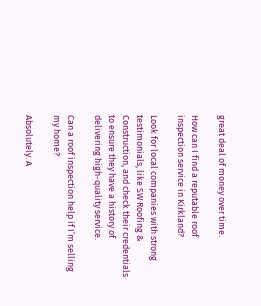great deal of money over time.

How can I find a reputable roof inspection service in Kirkland?

Look for local companies with strong testimonials, like SW Roofing & Construction, and check their credentials to ensure they have a history of delivering high-quality service.

Can a roof inspection help if I’m selling my home?

Absolutely. A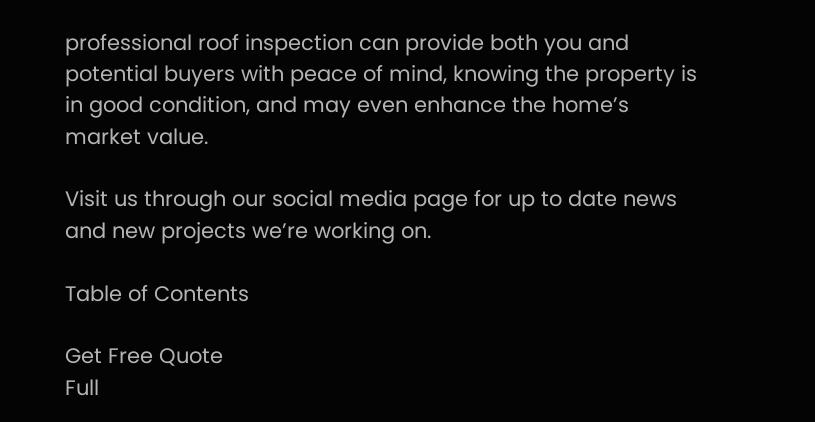professional roof inspection can provide both you and potential buyers with peace of mind, knowing the property is in good condition, and may even enhance the home’s market value.

Visit us through our social media page for up to date news and new projects we’re working on.

Table of Contents

Get Free Quote
Full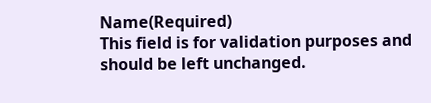Name(Required)
This field is for validation purposes and should be left unchanged.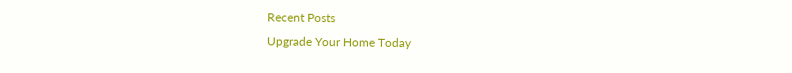Recent Posts
Upgrade Your Home Today